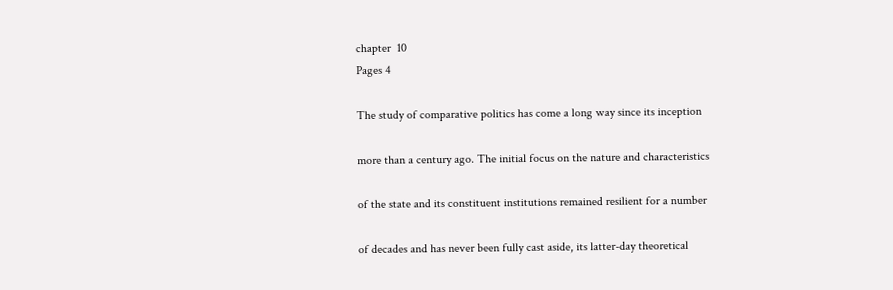chapter  10
Pages 4

The study of comparative politics has come a long way since its inception

more than a century ago. The initial focus on the nature and characteristics

of the state and its constituent institutions remained resilient for a number

of decades and has never been fully cast aside, its latter-day theoretical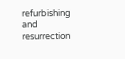refurbishing and resurrection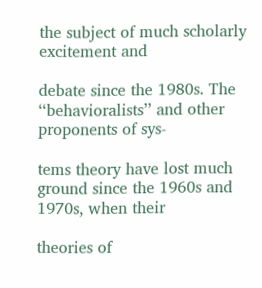the subject of much scholarly excitement and

debate since the 1980s. The ‘‘behavioralists’’ and other proponents of sys-

tems theory have lost much ground since the 1960s and 1970s, when their

theories of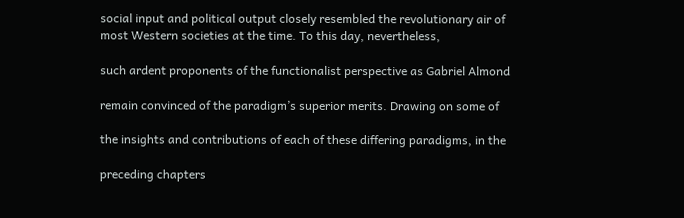social input and political output closely resembled the revolutionary air of most Western societies at the time. To this day, nevertheless,

such ardent proponents of the functionalist perspective as Gabriel Almond

remain convinced of the paradigm’s superior merits. Drawing on some of

the insights and contributions of each of these differing paradigms, in the

preceding chapters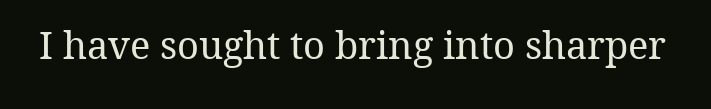I have sought to bring into sharper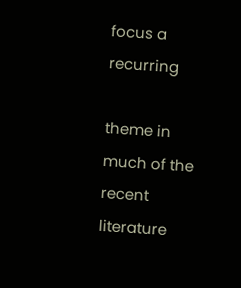focus a recurring

theme in much of the recent literature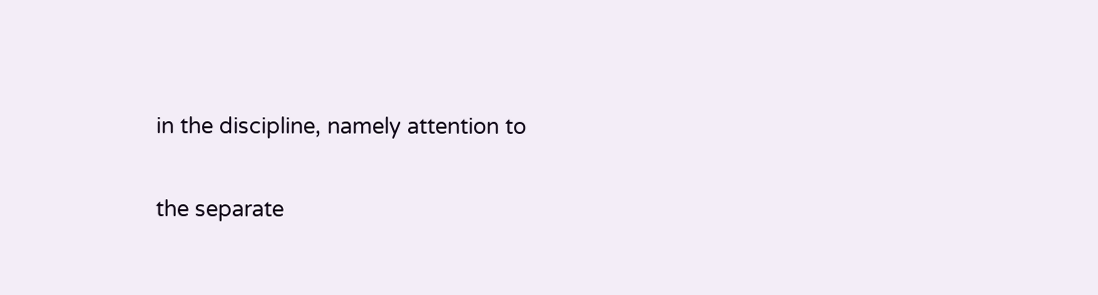in the discipline, namely attention to

the separate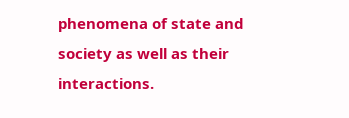phenomena of state and society as well as their interactions.